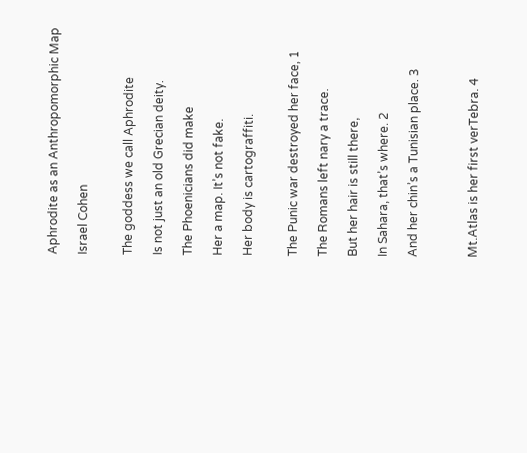Aphrodite as an Anthropomorphic Map

Israel Cohen


The goddess we call Aphrodite

Is not just an old Grecian deity.

The Phoenicians did make

Her a map. It’s not fake.

Her body is cartograffiti.


The Punic war destroyed her face, 1

The Romans left nary a trace.

But her hair is still there,

In Sahara, that’s where. 2

And her chin’s a Tunisian place. 3



Mt.Atlas is her first verTebra. 4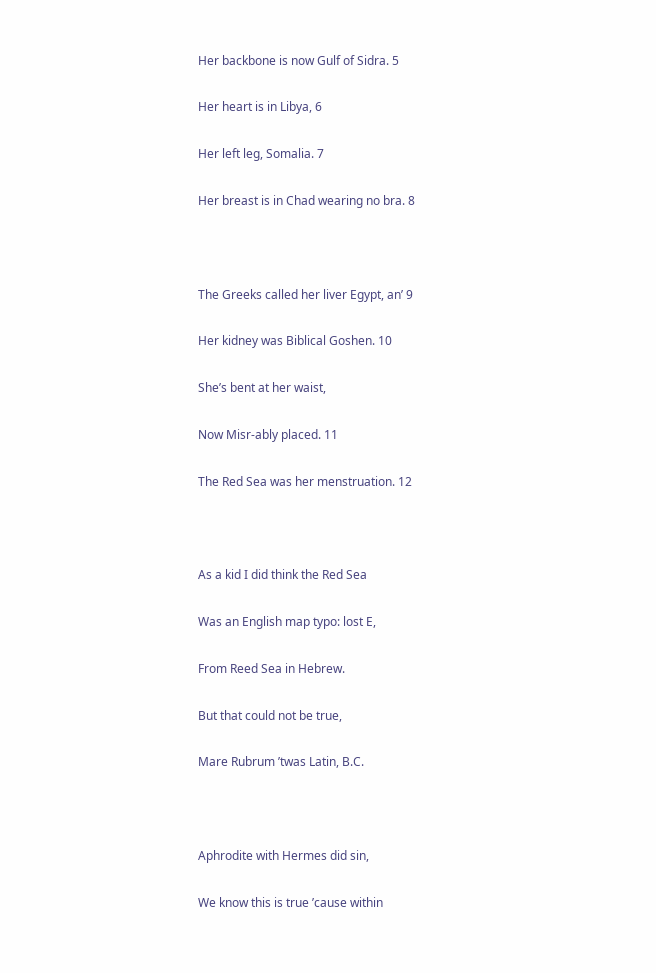Her backbone is now Gulf of Sidra. 5

Her heart is in Libya, 6

Her left leg, Somalia. 7

Her breast is in Chad wearing no bra. 8



The Greeks called her liver Egypt, an’ 9

Her kidney was Biblical Goshen. 10

She’s bent at her waist,

Now Misr-ably placed. 11

The Red Sea was her menstruation. 12



As a kid I did think the Red Sea

Was an English map typo: lost E,

From Reed Sea in Hebrew.

But that could not be true,

Mare Rubrum ’twas Latin, B.C.



Aphrodite with Hermes did sin,

We know this is true ’cause within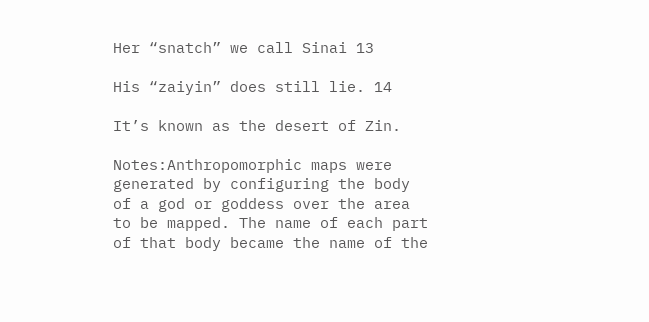Her “snatch” we call Sinai 13

His “zaiyin” does still lie. 14

It’s known as the desert of Zin.

Notes:Anthropomorphic maps were generated by configuring the body of a god or goddess over the area to be mapped. The name of each part of that body became the name of the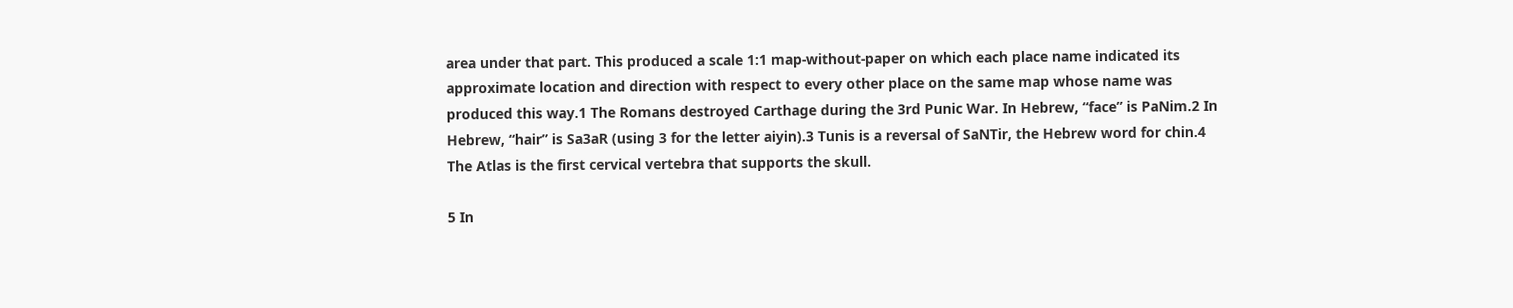area under that part. This produced a scale 1:1 map-without-paper on which each place name indicated its approximate location and direction with respect to every other place on the same map whose name was produced this way.1 The Romans destroyed Carthage during the 3rd Punic War. In Hebrew, “face” is PaNim.2 In Hebrew, “hair” is Sa3aR (using 3 for the letter aiyin).3 Tunis is a reversal of SaNTir, the Hebrew word for chin.4 The Atlas is the first cervical vertebra that supports the skull.

5 In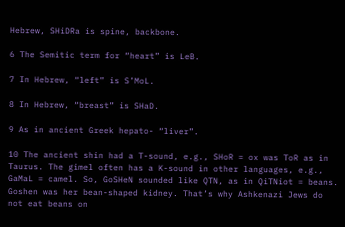Hebrew, SHiDRa is spine, backbone.

6 The Semitic term for “heart” is LeB.

7 In Hebrew, “left” is S’MoL.

8 In Hebrew, “breast” is SHaD.

9 As in ancient Greek hepato- “liver”.

10 The ancient shin had a T-sound, e.g., SHoR = ox was ToR as in Taurus. The gimel often has a K-sound in other languages, e.g., GaMaL = camel. So, GoSHeN sounded like QTN, as in QiTNiot = beans. Goshen was her bean-shaped kidney. That’s why Ashkenazi Jews do not eat beans on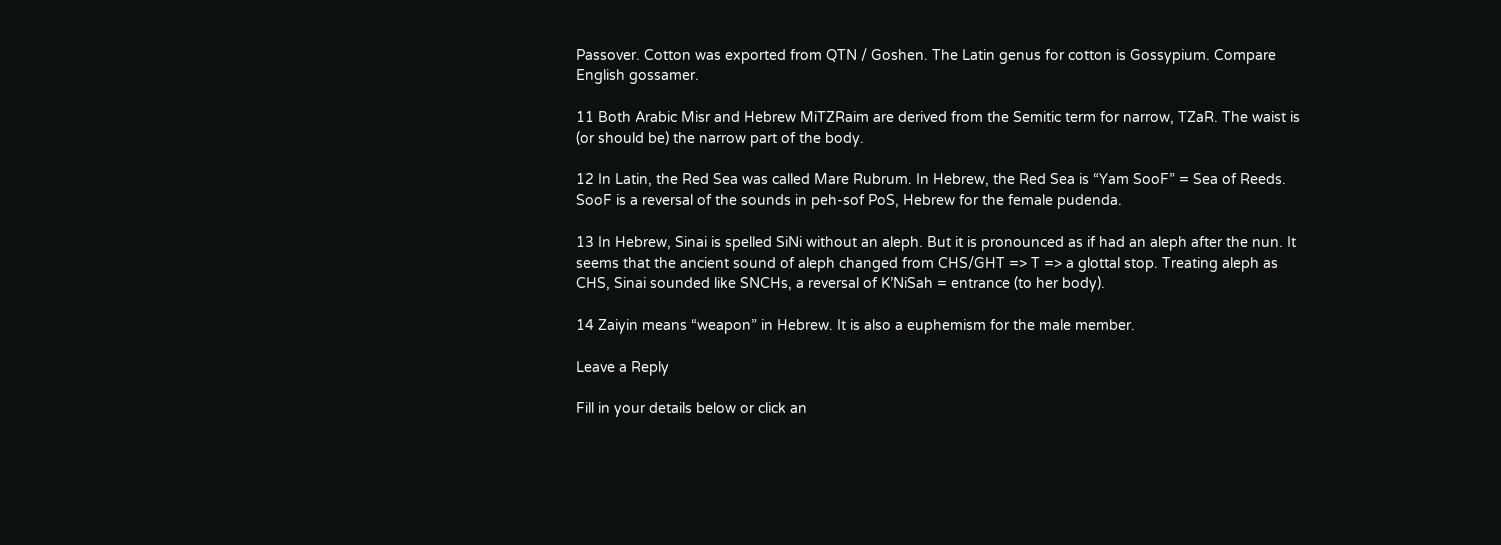Passover. Cotton was exported from QTN / Goshen. The Latin genus for cotton is Gossypium. Compare English gossamer.

11 Both Arabic Misr and Hebrew MiTZRaim are derived from the Semitic term for narrow, TZaR. The waist is (or should be) the narrow part of the body.

12 In Latin, the Red Sea was called Mare Rubrum. In Hebrew, the Red Sea is “Yam SooF” = Sea of Reeds. SooF is a reversal of the sounds in peh-sof PoS, Hebrew for the female pudenda.

13 In Hebrew, Sinai is spelled SiNi without an aleph. But it is pronounced as if had an aleph after the nun. It seems that the ancient sound of aleph changed from CHS/GHT => T => a glottal stop. Treating aleph as CHS, Sinai sounded like SNCHs, a reversal of K’NiSah = entrance (to her body).

14 Zaiyin means “weapon” in Hebrew. It is also a euphemism for the male member.

Leave a Reply

Fill in your details below or click an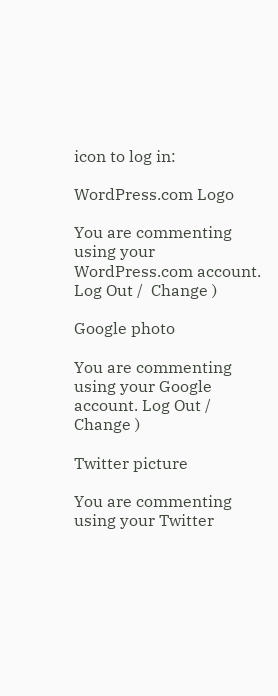icon to log in:

WordPress.com Logo

You are commenting using your WordPress.com account. Log Out /  Change )

Google photo

You are commenting using your Google account. Log Out /  Change )

Twitter picture

You are commenting using your Twitter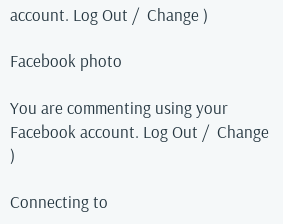account. Log Out /  Change )

Facebook photo

You are commenting using your Facebook account. Log Out /  Change )

Connecting to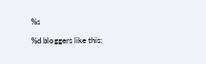%s

%d bloggers like this: